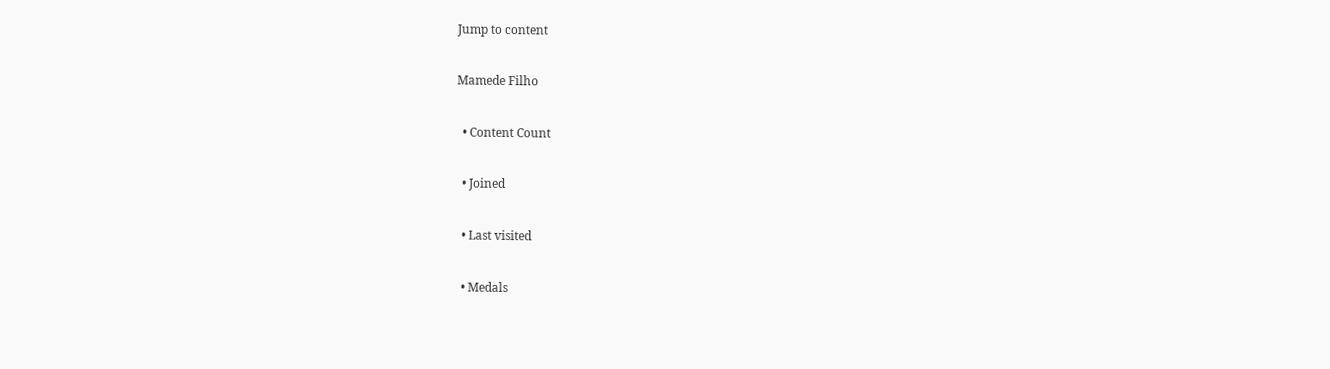Jump to content

Mamede Filho

  • Content Count

  • Joined

  • Last visited

  • Medals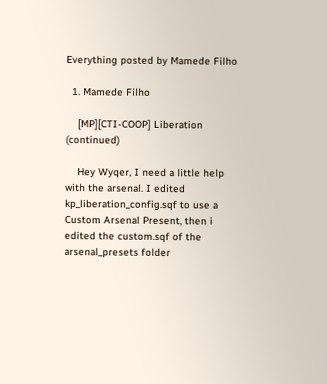Everything posted by Mamede Filho

  1. Mamede Filho

    [MP][CTI-COOP] Liberation (continued)

    Hey Wyqer, I need a little help with the arsenal. I edited kp_liberation_config.sqf to use a Custom Arsenal Present, then i edited the custom.sqf of the arsenal_presets folder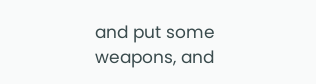and put some weapons, and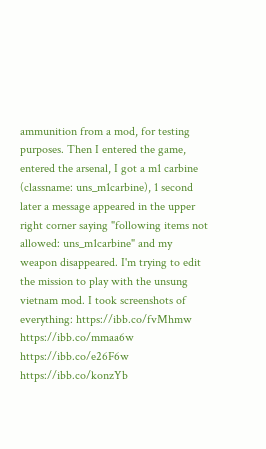ammunition from a mod, for testing purposes. Then I entered the game, entered the arsenal, I got a m1 carbine (classname: uns_m1carbine), 1 second later a message appeared in the upper right corner saying "following items not allowed: uns_m1carbine" and my weapon disappeared. I'm trying to edit the mission to play with the unsung vietnam mod. I took screenshots of everything: https://ibb.co/fvMhmw https://ibb.co/mmaa6w https://ibb.co/e26F6w https://ibb.co/konzYb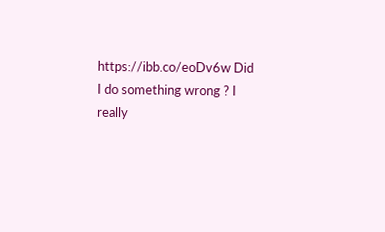https://ibb.co/eoDv6w Did I do something wrong ? I really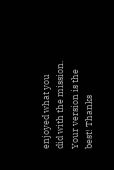enjoyed what you did with the mission. Your version is the best! Thanks